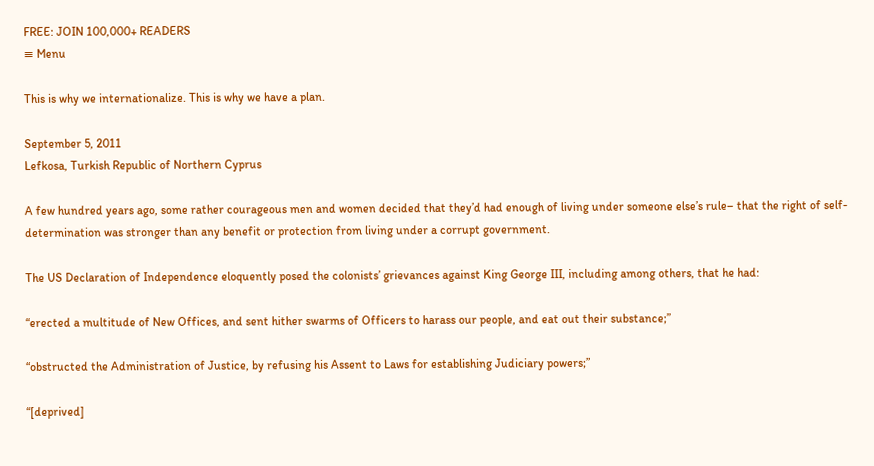FREE: JOIN 100,000+ READERS
≡ Menu

This is why we internationalize. This is why we have a plan.

September 5, 2011
Lefkosa, Turkish Republic of Northern Cyprus

A few hundred years ago, some rather courageous men and women decided that they’d had enough of living under someone else’s rule– that the right of self-determination was stronger than any benefit or protection from living under a corrupt government.

The US Declaration of Independence eloquently posed the colonists’ grievances against King George III, including among others, that he had:

“erected a multitude of New Offices, and sent hither swarms of Officers to harass our people, and eat out their substance;”

“obstructed the Administration of Justice, by refusing his Assent to Laws for establishing Judiciary powers;”

“[deprived]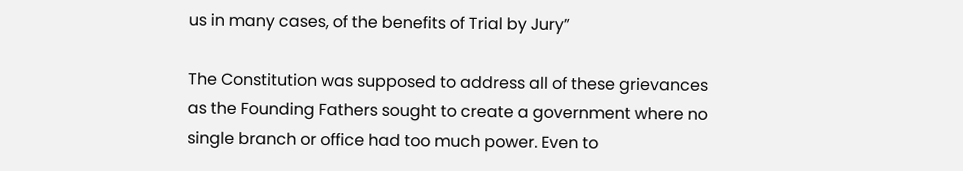us in many cases, of the benefits of Trial by Jury”

The Constitution was supposed to address all of these grievances as the Founding Fathers sought to create a government where no single branch or office had too much power. Even to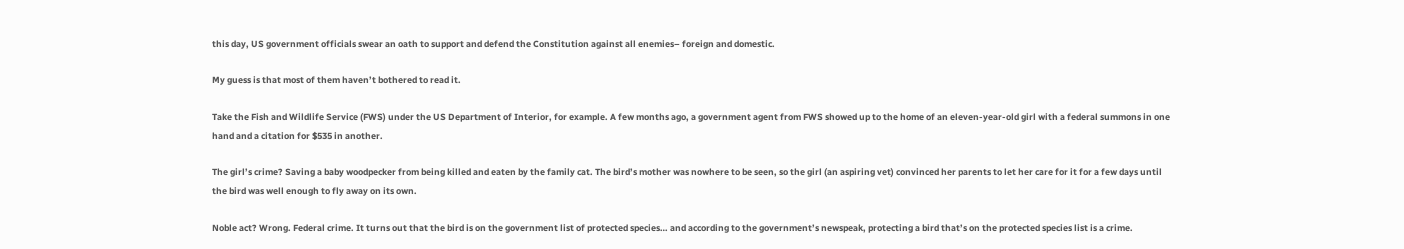this day, US government officials swear an oath to support and defend the Constitution against all enemies– foreign and domestic.

My guess is that most of them haven’t bothered to read it.

Take the Fish and Wildlife Service (FWS) under the US Department of Interior, for example. A few months ago, a government agent from FWS showed up to the home of an eleven-year-old girl with a federal summons in one hand and a citation for $535 in another.

The girl’s crime? Saving a baby woodpecker from being killed and eaten by the family cat. The bird’s mother was nowhere to be seen, so the girl (an aspiring vet) convinced her parents to let her care for it for a few days until the bird was well enough to fly away on its own.

Noble act? Wrong. Federal crime. It turns out that the bird is on the government list of protected species… and according to the government’s newspeak, protecting a bird that’s on the protected species list is a crime.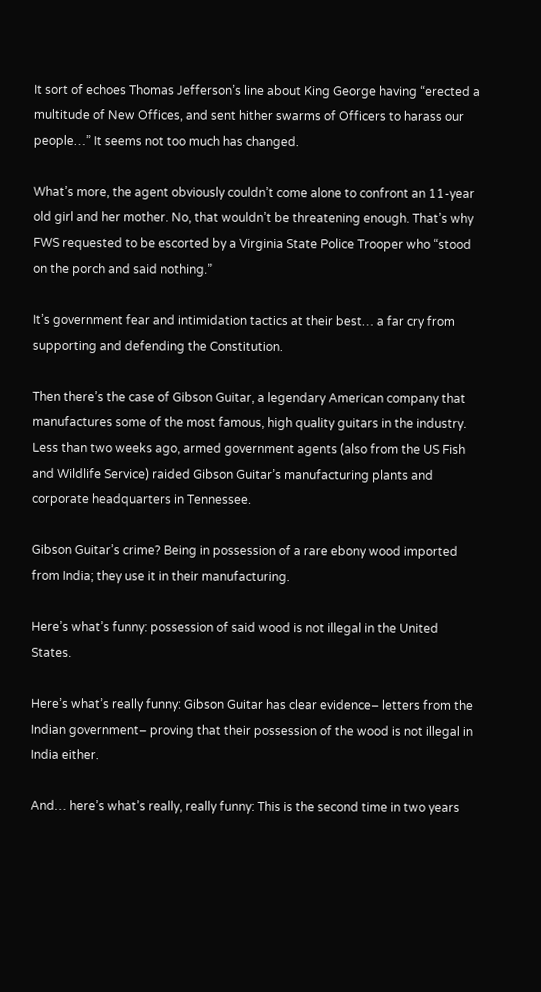It sort of echoes Thomas Jefferson’s line about King George having “erected a multitude of New Offices, and sent hither swarms of Officers to harass our people…” It seems not too much has changed.

What’s more, the agent obviously couldn’t come alone to confront an 11-year old girl and her mother. No, that wouldn’t be threatening enough. That’s why FWS requested to be escorted by a Virginia State Police Trooper who “stood on the porch and said nothing.”

It’s government fear and intimidation tactics at their best… a far cry from supporting and defending the Constitution.

Then there’s the case of Gibson Guitar, a legendary American company that manufactures some of the most famous, high quality guitars in the industry.  Less than two weeks ago, armed government agents (also from the US Fish and Wildlife Service) raided Gibson Guitar’s manufacturing plants and corporate headquarters in Tennessee.

Gibson Guitar’s crime? Being in possession of a rare ebony wood imported from India; they use it in their manufacturing.

Here’s what’s funny: possession of said wood is not illegal in the United States.

Here’s what’s really funny: Gibson Guitar has clear evidence– letters from the Indian government– proving that their possession of the wood is not illegal in India either.

And… here’s what’s really, really funny: This is the second time in two years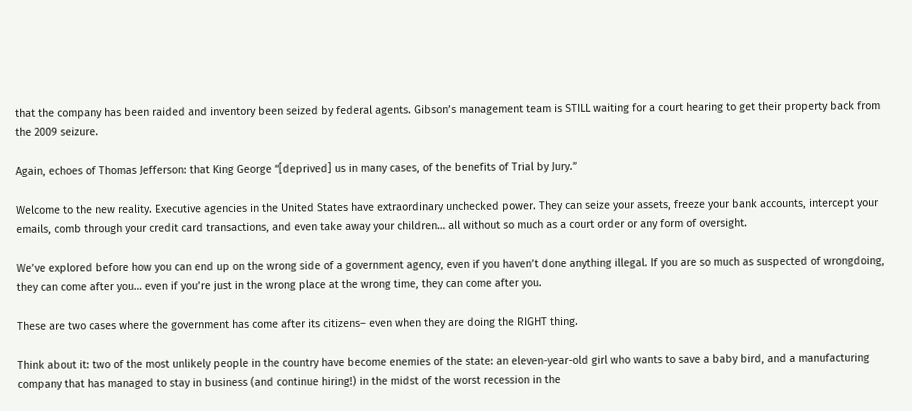that the company has been raided and inventory been seized by federal agents. Gibson’s management team is STILL waiting for a court hearing to get their property back from the 2009 seizure.

Again, echoes of Thomas Jefferson: that King George “[deprived] us in many cases, of the benefits of Trial by Jury.”

Welcome to the new reality. Executive agencies in the United States have extraordinary unchecked power. They can seize your assets, freeze your bank accounts, intercept your emails, comb through your credit card transactions, and even take away your children… all without so much as a court order or any form of oversight.

We’ve explored before how you can end up on the wrong side of a government agency, even if you haven’t done anything illegal. If you are so much as suspected of wrongdoing, they can come after you… even if you’re just in the wrong place at the wrong time, they can come after you.

These are two cases where the government has come after its citizens– even when they are doing the RIGHT thing.

Think about it: two of the most unlikely people in the country have become enemies of the state: an eleven-year-old girl who wants to save a baby bird, and a manufacturing company that has managed to stay in business (and continue hiring!) in the midst of the worst recession in the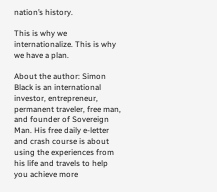nation’s history.

This is why we internationalize. This is why we have a plan.

About the author: Simon Black is an international investor, entrepreneur, permanent traveler, free man, and founder of Sovereign Man. His free daily e-letter and crash course is about using the experiences from his life and travels to help you achieve more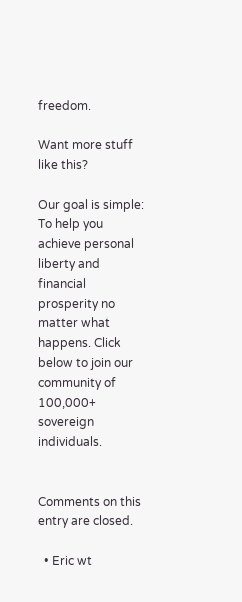freedom.

Want more stuff like this?

Our goal is simple: To help you achieve personal liberty and financial prosperity no matter what happens. Click below to join our community of 100,000+ sovereign individuals.


Comments on this entry are closed.

  • Eric wt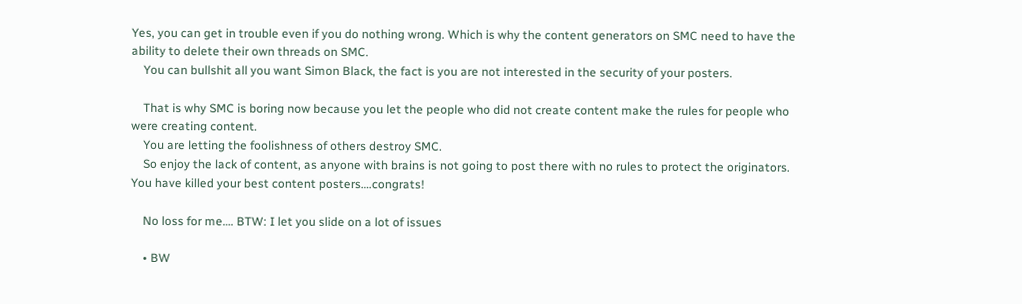Yes, you can get in trouble even if you do nothing wrong. Which is why the content generators on SMC need to have the ability to delete their own threads on SMC.
    You can bullshit all you want Simon Black, the fact is you are not interested in the security of your posters.

    That is why SMC is boring now because you let the people who did not create content make the rules for people who were creating content.
    You are letting the foolishness of others destroy SMC.
    So enjoy the lack of content, as anyone with brains is not going to post there with no rules to protect the originators. You have killed your best content posters….congrats!

    No loss for me…. BTW: I let you slide on a lot of issues

    • BW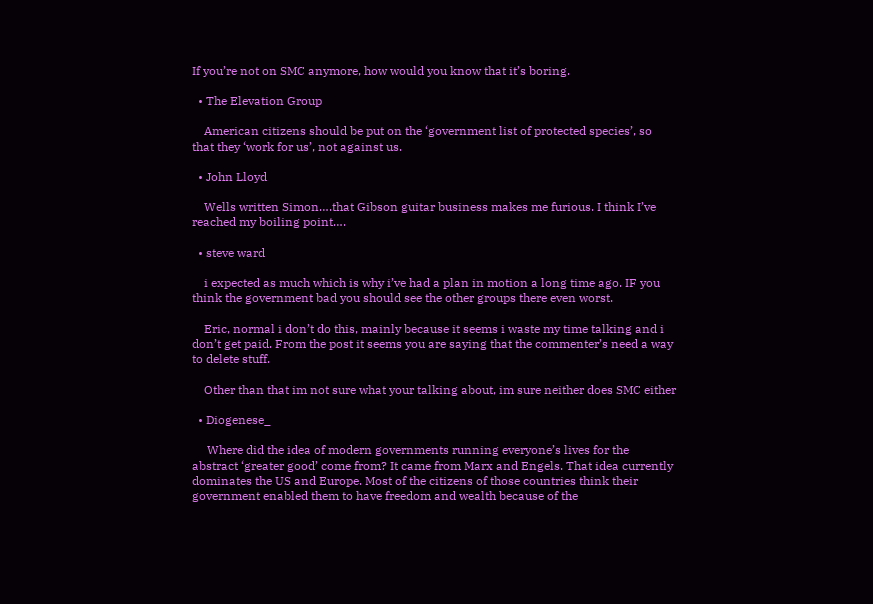If you’re not on SMC anymore, how would you know that it’s boring.

  • The Elevation Group

    American citizens should be put on the ‘government list of protected species’, so that they ‘work for us’, not against us.

  • John Lloyd

    Wells written Simon….that Gibson guitar business makes me furious. I think I’ve reached my boiling point….

  • steve ward

    i expected as much which is why i’ve had a plan in motion a long time ago. IF you think the government bad you should see the other groups there even worst.

    Eric, normal i don’t do this, mainly because it seems i waste my time talking and i don’t get paid. From the post it seems you are saying that the commenter’s need a way to delete stuff.

    Other than that im not sure what your talking about, im sure neither does SMC either

  • Diogenese_

     Where did the idea of modern governments running everyone’s lives for the abstract ‘greater good’ come from? It came from Marx and Engels. That idea currently dominates the US and Europe. Most of the citizens of those countries think their government enabled them to have freedom and wealth because of the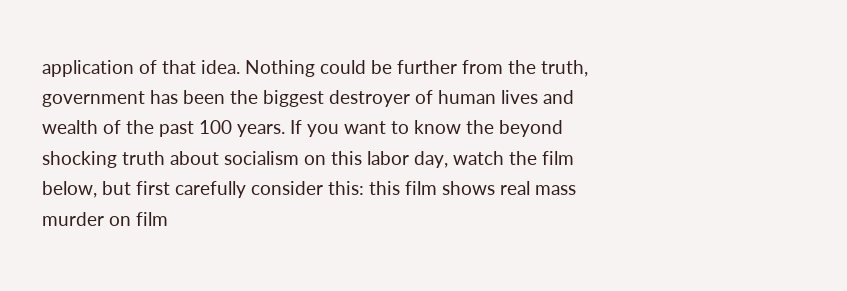application of that idea. Nothing could be further from the truth, government has been the biggest destroyer of human lives and wealth of the past 100 years. If you want to know the beyond shocking truth about socialism on this labor day, watch the film below, but first carefully consider this: this film shows real mass murder on film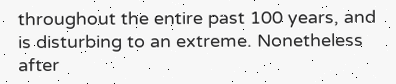throughout the entire past 100 years, and is disturbing to an extreme. Nonetheless after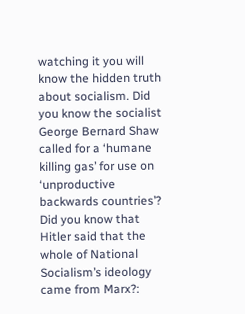watching it you will know the hidden truth about socialism. Did you know the socialist George Bernard Shaw called for a ‘humane killing gas’ for use on ‘unproductive backwards countries’? Did you know that Hitler said that the whole of National Socialism’s ideology came from Marx?: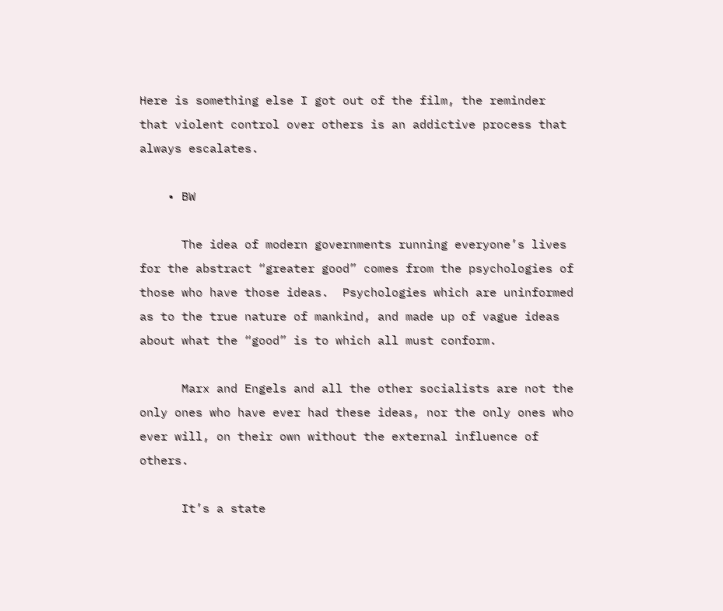Here is something else I got out of the film, the reminder that violent control over others is an addictive process that always escalates.

    • BW

      The idea of modern governments running everyone’s lives for the abstract “greater good” comes from the psychologies of those who have those ideas.  Psychologies which are uninformed as to the true nature of mankind, and made up of vague ideas about what the “good” is to which all must conform.

      Marx and Engels and all the other socialists are not the only ones who have ever had these ideas, nor the only ones who ever will, on their own without the external influence of others.

      It’s a state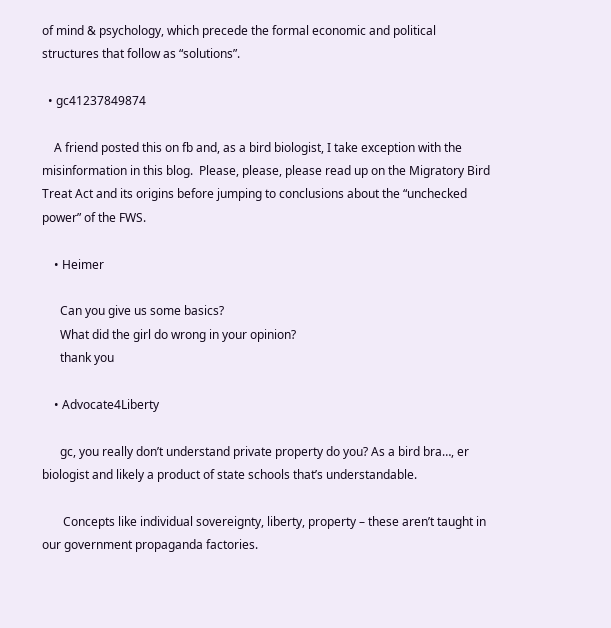of mind & psychology, which precede the formal economic and political structures that follow as “solutions”.

  • gc41237849874

    A friend posted this on fb and, as a bird biologist, I take exception with the misinformation in this blog.  Please, please, please read up on the Migratory Bird Treat Act and its origins before jumping to conclusions about the “unchecked power” of the FWS.

    • Heimer

      Can you give us some basics?
      What did the girl do wrong in your opinion?
      thank you

    • Advocate4Liberty

      gc, you really don’t understand private property do you? As a bird bra…, er biologist and likely a product of state schools that’s understandable.

       Concepts like individual sovereignty, liberty, property – these aren’t taught in our government propaganda factories.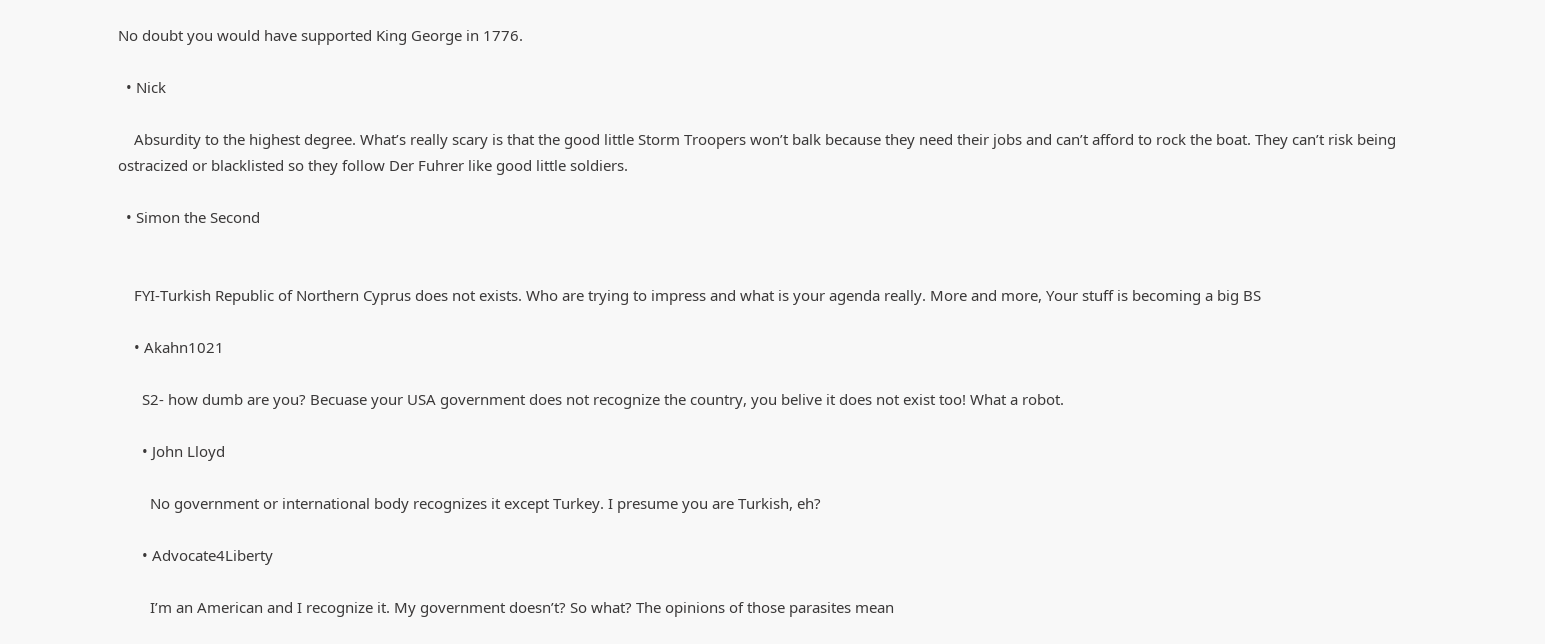No doubt you would have supported King George in 1776.

  • Nick

    Absurdity to the highest degree. What’s really scary is that the good little Storm Troopers won’t balk because they need their jobs and can’t afford to rock the boat. They can’t risk being ostracized or blacklisted so they follow Der Fuhrer like good little soldiers.

  • Simon the Second


    FYI-Turkish Republic of Northern Cyprus does not exists. Who are trying to impress and what is your agenda really. More and more, Your stuff is becoming a big BS

    • Akahn1021

      S2- how dumb are you? Becuase your USA government does not recognize the country, you belive it does not exist too! What a robot.

      • John Lloyd

        No government or international body recognizes it except Turkey. I presume you are Turkish, eh?

      • Advocate4Liberty

        I’m an American and I recognize it. My government doesn’t? So what? The opinions of those parasites mean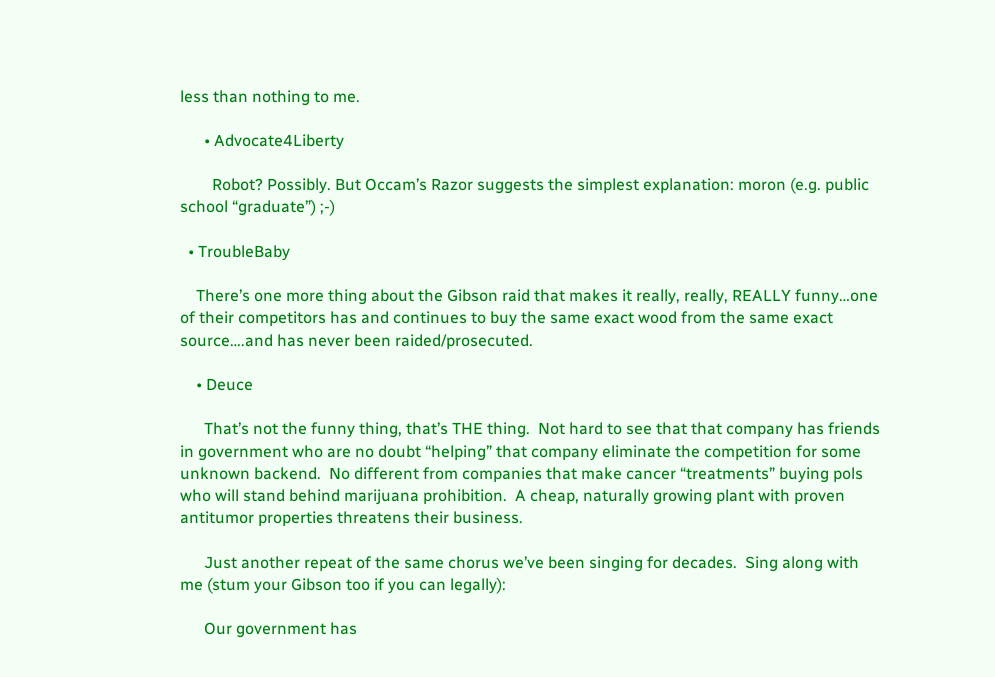less than nothing to me.

      • Advocate4Liberty

        Robot? Possibly. But Occam’s Razor suggests the simplest explanation: moron (e.g. public school “graduate”) ;-)

  • TroubleBaby

    There’s one more thing about the Gibson raid that makes it really, really, REALLY funny…one of their competitors has and continues to buy the same exact wood from the same exact source….and has never been raided/prosecuted.

    • Deuce

      That’s not the funny thing, that’s THE thing.  Not hard to see that that company has friends in government who are no doubt “helping” that company eliminate the competition for some unknown backend.  No different from companies that make cancer “treatments” buying pols who will stand behind marijuana prohibition.  A cheap, naturally growing plant with proven antitumor properties threatens their business.

      Just another repeat of the same chorus we’ve been singing for decades.  Sing along with me (stum your Gibson too if you can legally):

      Our government has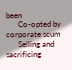been
      Co-opted by corporate scum
      Selling and sacrificing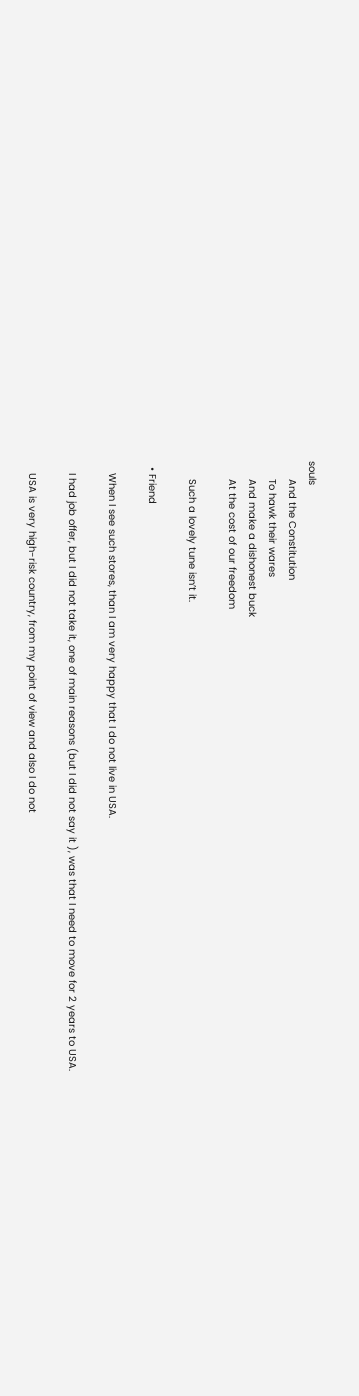souls
      And the Constitution
      To hawk their wares
      And make a dishonest buck
      At the cost of our freedom

      Such a lovely tune isn’t it.

  • Friend

    When I see such stores, than I am very happy that I do not live in USA.

    I had job offer, but I did not take it, one of main reasons (but I did not say it ), was that I need to move for 2 years to USA.

    USA is very high-risk country, from my point of view and also I do not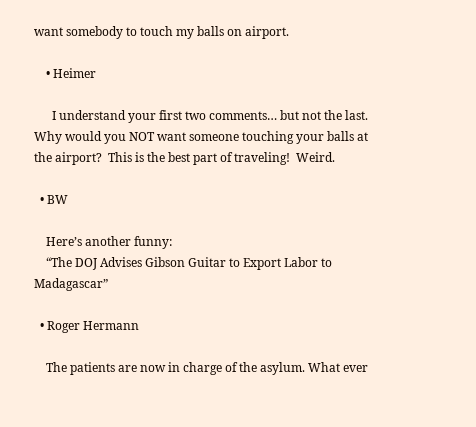want somebody to touch my balls on airport.

    • Heimer

      I understand your first two comments… but not the last.  Why would you NOT want someone touching your balls at the airport?  This is the best part of traveling!  Weird.

  • BW

    Here’s another funny:
    “The DOJ Advises Gibson Guitar to Export Labor to Madagascar”

  • Roger Hermann

    The patients are now in charge of the asylum. What ever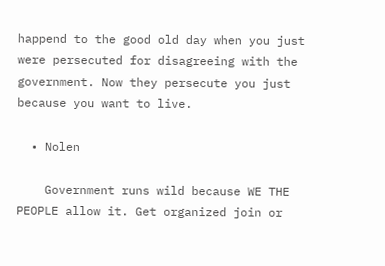happend to the good old day when you just were persecuted for disagreeing with the government. Now they persecute you just because you want to live.

  • Nolen

    Government runs wild because WE THE PEOPLE allow it. Get organized join or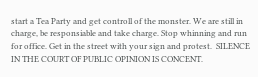start a Tea Party and get controll of the monster. We are still in charge, be responsiable and take charge. Stop whinning and run for office. Get in the street with your sign and protest.  SILENCE IN THE COURT OF PUBLIC OPINION IS CONCENT.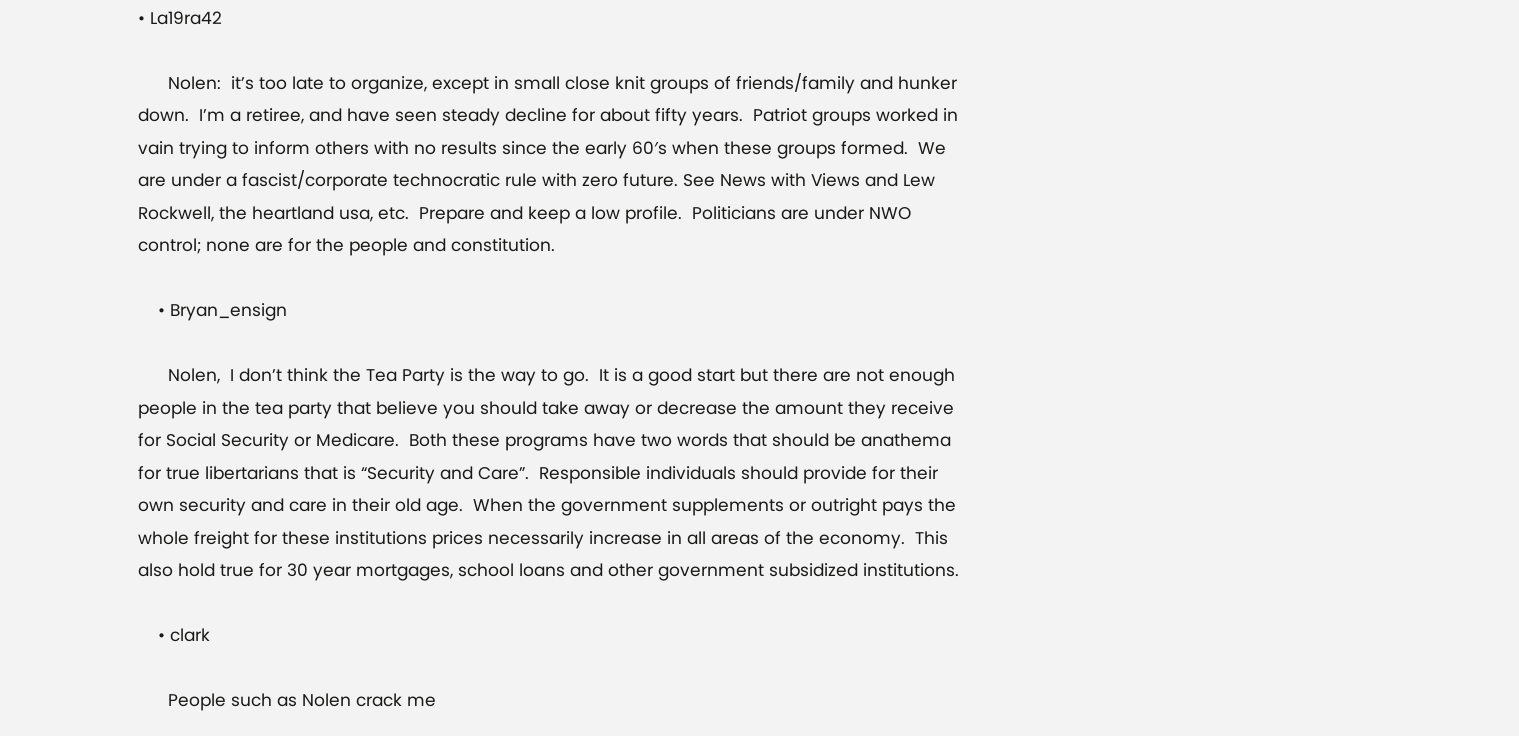• La19ra42

      Nolen:  it’s too late to organize, except in small close knit groups of friends/family and hunker down.  I’m a retiree, and have seen steady decline for about fifty years.  Patriot groups worked in vain trying to inform others with no results since the early 60′s when these groups formed.  We are under a fascist/corporate technocratic rule with zero future. See News with Views and Lew Rockwell, the heartland usa, etc.  Prepare and keep a low profile.  Politicians are under NWO control; none are for the people and constitution.

    • Bryan_ensign

      Nolen,  I don’t think the Tea Party is the way to go.  It is a good start but there are not enough people in the tea party that believe you should take away or decrease the amount they receive for Social Security or Medicare.  Both these programs have two words that should be anathema for true libertarians that is “Security and Care”.  Responsible individuals should provide for their own security and care in their old age.  When the government supplements or outright pays the whole freight for these institutions prices necessarily increase in all areas of the economy.  This also hold true for 30 year mortgages, school loans and other government subsidized institutions.

    • clark

      People such as Nolen crack me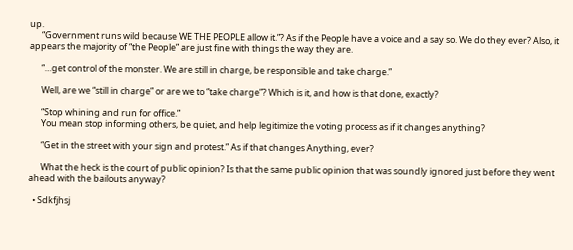up.
      “Government runs wild because WE THE PEOPLE allow it.”? As if the People have a voice and a say so. We do they ever? Also, it appears the majority of “the People” are just fine with things the way they are.

      “…get control of the monster. We are still in charge, be responsible and take charge.”

      Well, are we “still in charge” or are we to “take charge”? Which is it, and how is that done, exactly?

      “Stop whining and run for office.”
      You mean stop informing others, be quiet, and help legitimize the voting process as if it changes anything?

      “Get in the street with your sign and protest.” As if that changes Anything, ever?

      What the heck is the court of public opinion? Is that the same public opinion that was soundly ignored just before they went ahead with the bailouts anyway?

  • Sdkfjhsj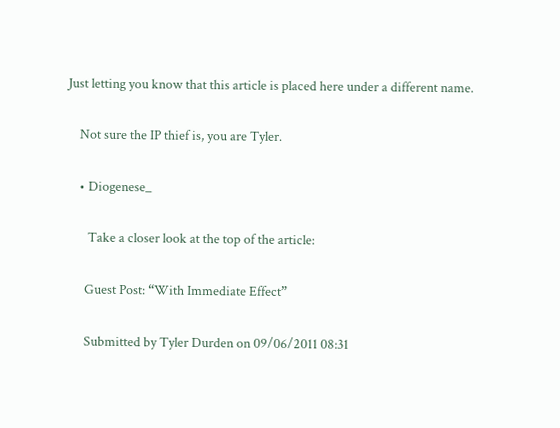Just letting you know that this article is placed here under a different name.

    Not sure the IP thief is, you are Tyler.

    • Diogenese_

       Take a closer look at the top of the article:

      Guest Post: “With Immediate Effect”

      Submitted by Tyler Durden on 09/06/2011 08:31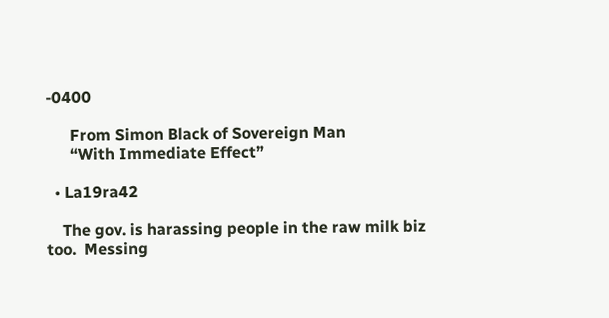-0400

      From Simon Black of Sovereign Man
      “With Immediate Effect”

  • La19ra42

    The gov. is harassing people in the raw milk biz too.  Messing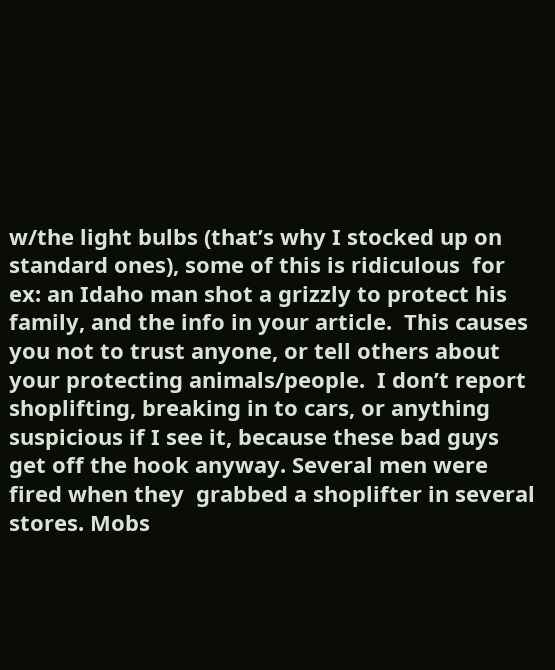w/the light bulbs (that’s why I stocked up on standard ones), some of this is ridiculous  for ex: an Idaho man shot a grizzly to protect his family, and the info in your article.  This causes you not to trust anyone, or tell others about your protecting animals/people.  I don’t report shoplifting, breaking in to cars, or anything suspicious if I see it, because these bad guys get off the hook anyway. Several men were fired when they  grabbed a shoplifter in several stores. Mobs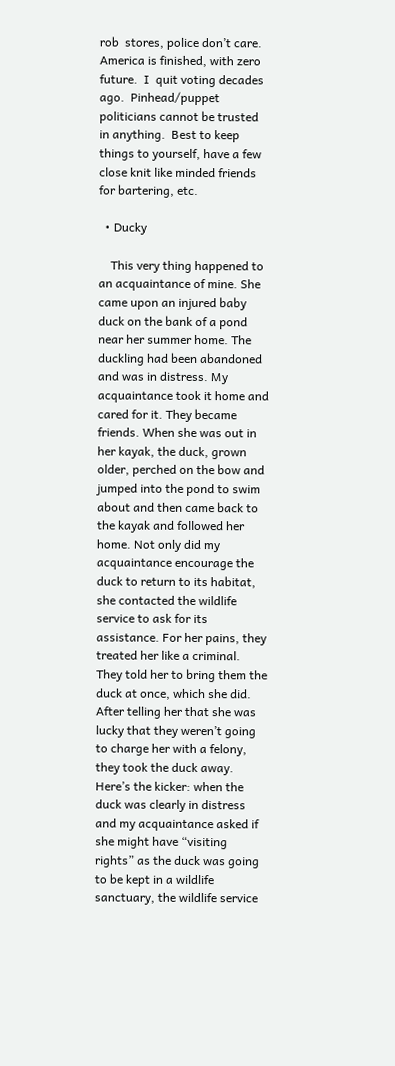rob  stores, police don’t care.   America is finished, with zero future.  I  quit voting decades ago.  Pinhead/puppet politicians cannot be trusted in anything.  Best to keep things to yourself, have a few close knit like minded friends for bartering, etc.

  • Ducky

    This very thing happened to an acquaintance of mine. She came upon an injured baby duck on the bank of a pond near her summer home. The duckling had been abandoned and was in distress. My acquaintance took it home and cared for it. They became friends. When she was out in her kayak, the duck, grown older, perched on the bow and jumped into the pond to swim about and then came back to the kayak and followed her home. Not only did my acquaintance encourage the duck to return to its habitat, she contacted the wildlife service to ask for its assistance. For her pains, they treated her like a criminal. They told her to bring them the duck at once, which she did. After telling her that she was lucky that they weren’t going to charge her with a felony, they took the duck away. Here’s the kicker: when the duck was clearly in distress and my acquaintance asked if she might have “visiting rights” as the duck was going to be kept in a wildlife sanctuary, the wildlife service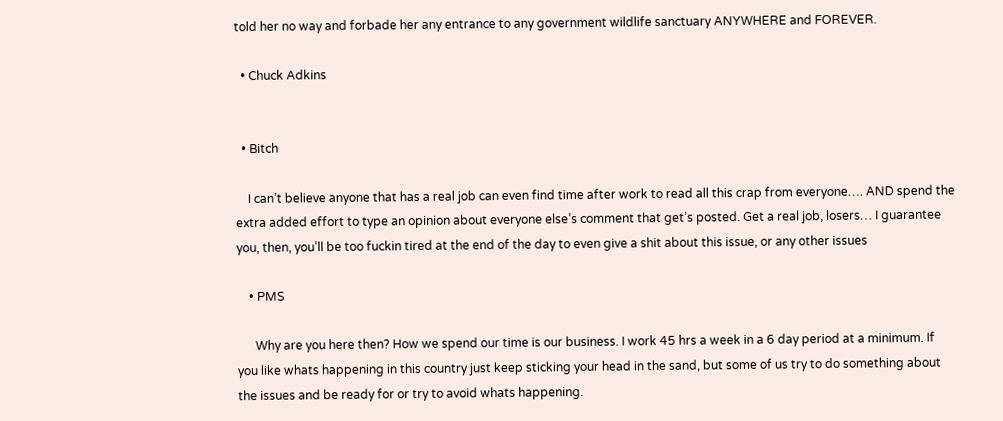told her no way and forbade her any entrance to any government wildlife sanctuary ANYWHERE and FOREVER.

  • Chuck Adkins


  • Bitch

    I can’t believe anyone that has a real job can even find time after work to read all this crap from everyone…. AND spend the extra added effort to type an opinion about everyone else’s comment that get’s posted. Get a real job, losers… I guarantee you, then, you’ll be too fuckin tired at the end of the day to even give a shit about this issue, or any other issues

    • PMS

      Why are you here then? How we spend our time is our business. I work 45 hrs a week in a 6 day period at a minimum. If you like whats happening in this country just keep sticking your head in the sand, but some of us try to do something about the issues and be ready for or try to avoid whats happening.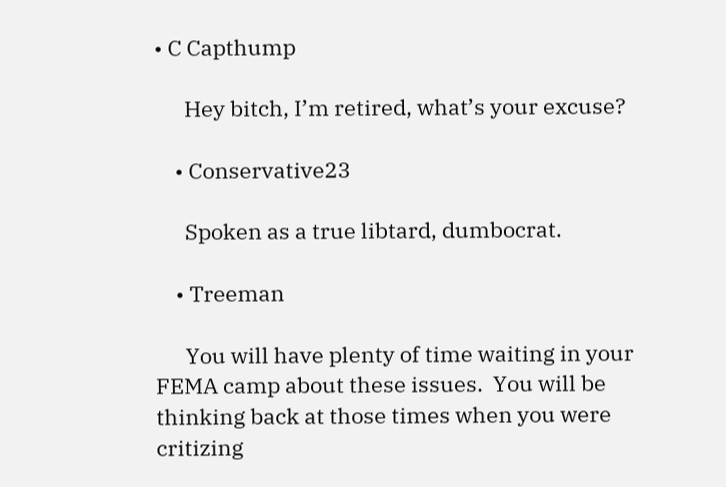• C Capthump

      Hey bitch, I’m retired, what’s your excuse?

    • Conservative23

      Spoken as a true libtard, dumbocrat.

    • Treeman

      You will have plenty of time waiting in your FEMA camp about these issues.  You will be thinking back at those times when you were critizing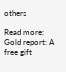others

Read more:
Gold report: A free gift